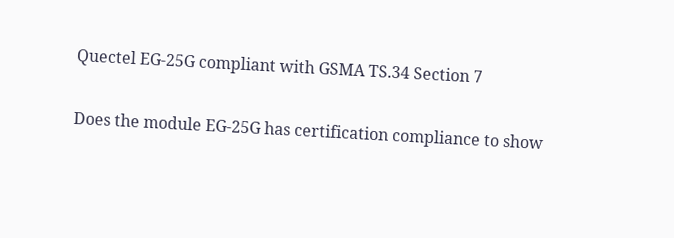Quectel EG-25G compliant with GSMA TS.34 Section 7

Does the module EG-25G has certification compliance to show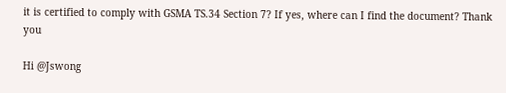it is certified to comply with GSMA TS.34 Section 7? If yes, where can I find the document? Thank you

Hi @Jswong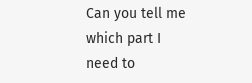Can you tell me which part I need to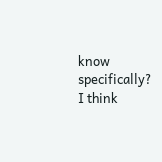know specifically? I think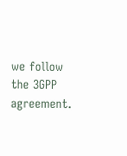we follow the 3GPP agreement.